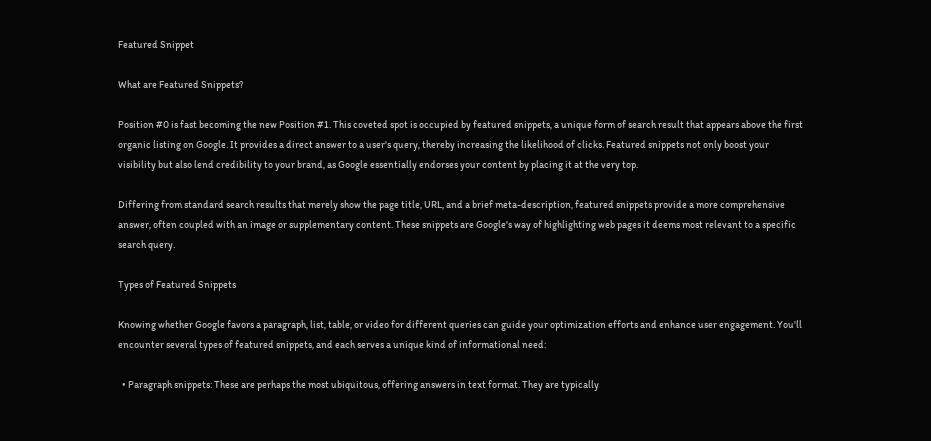Featured Snippet

What are Featured Snippets?

Position #0 is fast becoming the new Position #1. This coveted spot is occupied by featured snippets, a unique form of search result that appears above the first organic listing on Google. It provides a direct answer to a user's query, thereby increasing the likelihood of clicks. Featured snippets not only boost your visibility but also lend credibility to your brand, as Google essentially endorses your content by placing it at the very top.

Differing from standard search results that merely show the page title, URL, and a brief meta-description, featured snippets provide a more comprehensive answer, often coupled with an image or supplementary content. These snippets are Google's way of highlighting web pages it deems most relevant to a specific search query.

Types of Featured Snippets

Knowing whether Google favors a paragraph, list, table, or video for different queries can guide your optimization efforts and enhance user engagement. You'll encounter several types of featured snippets, and each serves a unique kind of informational need:

  • Paragraph snippets: These are perhaps the most ubiquitous, offering answers in text format. They are typically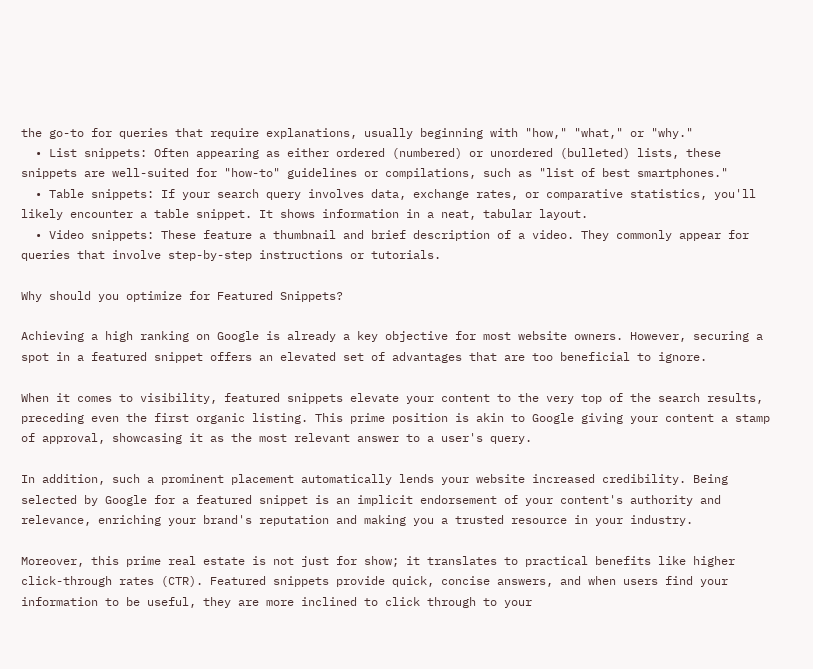the go-to for queries that require explanations, usually beginning with "how," "what," or "why."
  • List snippets: Often appearing as either ordered (numbered) or unordered (bulleted) lists, these snippets are well-suited for "how-to" guidelines or compilations, such as "list of best smartphones."
  • Table snippets: If your search query involves data, exchange rates, or comparative statistics, you'll likely encounter a table snippet. It shows information in a neat, tabular layout.
  • Video snippets: These feature a thumbnail and brief description of a video. They commonly appear for queries that involve step-by-step instructions or tutorials.

Why should you optimize for Featured Snippets?

Achieving a high ranking on Google is already a key objective for most website owners. However, securing a spot in a featured snippet offers an elevated set of advantages that are too beneficial to ignore.

When it comes to visibility, featured snippets elevate your content to the very top of the search results, preceding even the first organic listing. This prime position is akin to Google giving your content a stamp of approval, showcasing it as the most relevant answer to a user's query.

In addition, such a prominent placement automatically lends your website increased credibility. Being selected by Google for a featured snippet is an implicit endorsement of your content's authority and relevance, enriching your brand's reputation and making you a trusted resource in your industry.

Moreover, this prime real estate is not just for show; it translates to practical benefits like higher click-through rates (CTR). Featured snippets provide quick, concise answers, and when users find your information to be useful, they are more inclined to click through to your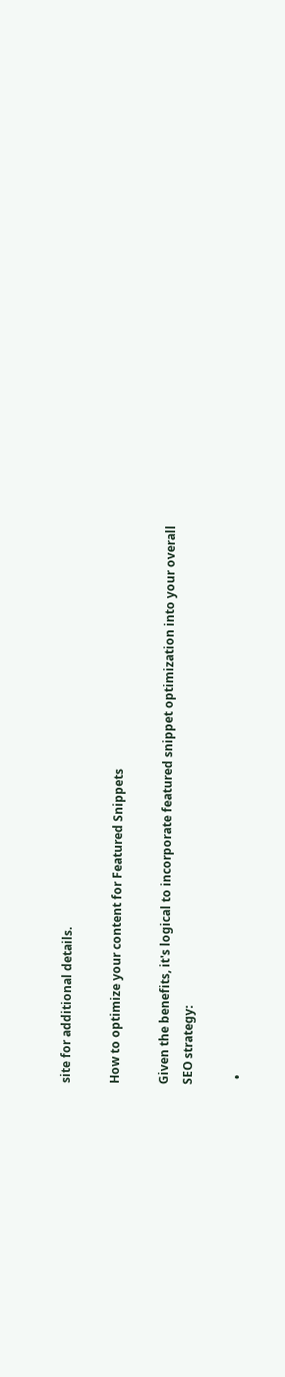site for additional details.

How to optimize your content for Featured Snippets

Given the benefits, it's logical to incorporate featured snippet optimization into your overall SEO strategy:

  •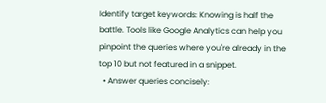Identify target keywords: Knowing is half the battle. Tools like Google Analytics can help you pinpoint the queries where you're already in the top 10 but not featured in a snippet.
  • Answer queries concisely: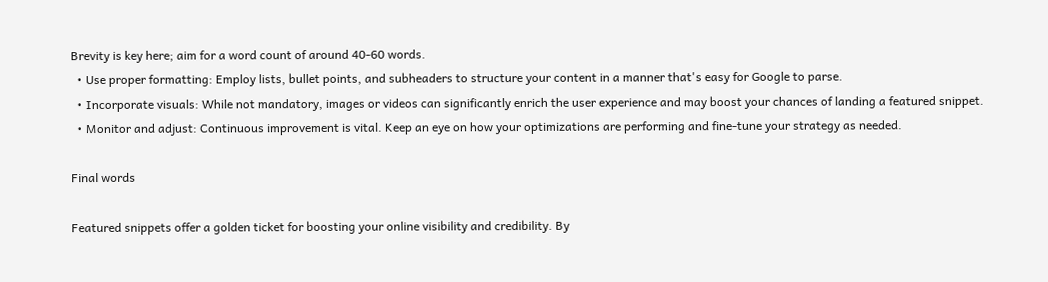Brevity is key here; aim for a word count of around 40-60 words.
  • Use proper formatting: Employ lists, bullet points, and subheaders to structure your content in a manner that's easy for Google to parse.
  • Incorporate visuals: While not mandatory, images or videos can significantly enrich the user experience and may boost your chances of landing a featured snippet.
  • Monitor and adjust: Continuous improvement is vital. Keep an eye on how your optimizations are performing and fine-tune your strategy as needed.

Final words

Featured snippets offer a golden ticket for boosting your online visibility and credibility. By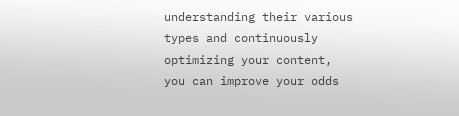understanding their various types and continuously optimizing your content, you can improve your odds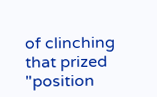of clinching that prized "position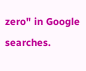zero" in Google searches.